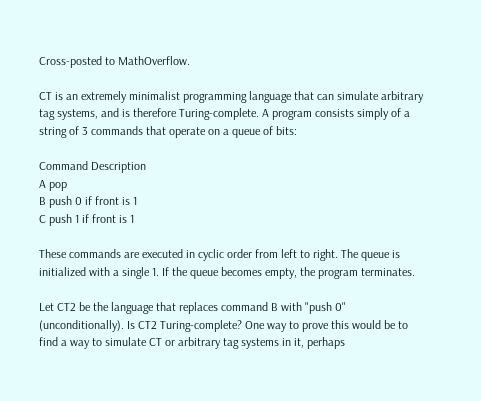Cross-posted to MathOverflow.

CT is an extremely minimalist programming language that can simulate arbitrary tag systems, and is therefore Turing-complete. A program consists simply of a string of 3 commands that operate on a queue of bits:

Command Description
A pop
B push 0 if front is 1
C push 1 if front is 1

These commands are executed in cyclic order from left to right. The queue is initialized with a single 1. If the queue becomes empty, the program terminates.

Let CT2 be the language that replaces command B with "push 0" (unconditionally). Is CT2 Turing-complete? One way to prove this would be to find a way to simulate CT or arbitrary tag systems in it, perhaps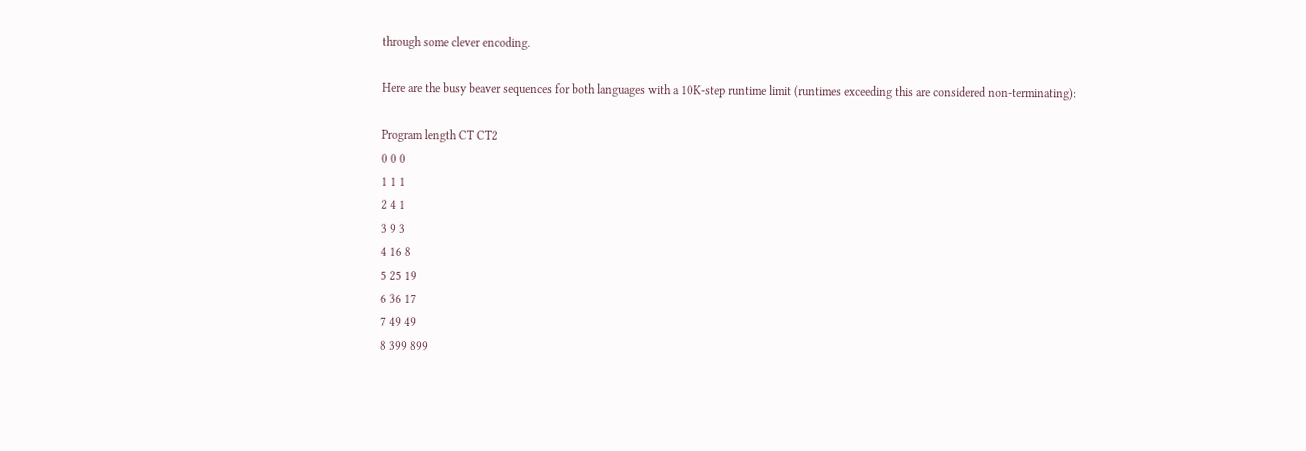through some clever encoding.

Here are the busy beaver sequences for both languages with a 10K-step runtime limit (runtimes exceeding this are considered non-terminating):

Program length CT CT2
0 0 0
1 1 1
2 4 1
3 9 3
4 16 8
5 25 19
6 36 17
7 49 49
8 399 899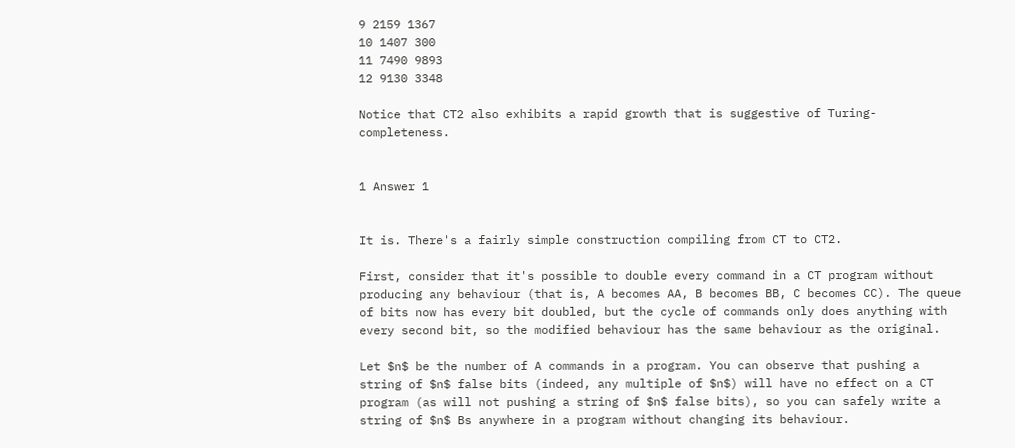9 2159 1367
10 1407 300
11 7490 9893
12 9130 3348

Notice that CT2 also exhibits a rapid growth that is suggestive of Turing-completeness.


1 Answer 1


It is. There's a fairly simple construction compiling from CT to CT2.

First, consider that it's possible to double every command in a CT program without producing any behaviour (that is, A becomes AA, B becomes BB, C becomes CC). The queue of bits now has every bit doubled, but the cycle of commands only does anything with every second bit, so the modified behaviour has the same behaviour as the original.

Let $n$ be the number of A commands in a program. You can observe that pushing a string of $n$ false bits (indeed, any multiple of $n$) will have no effect on a CT program (as will not pushing a string of $n$ false bits), so you can safely write a string of $n$ Bs anywhere in a program without changing its behaviour.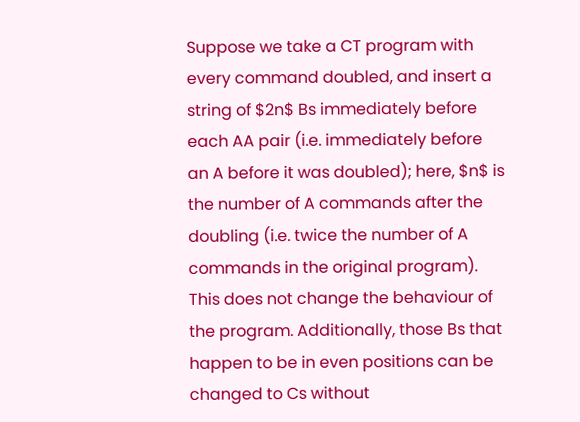Suppose we take a CT program with every command doubled, and insert a string of $2n$ Bs immediately before each AA pair (i.e. immediately before an A before it was doubled); here, $n$ is the number of A commands after the doubling (i.e. twice the number of A commands in the original program). This does not change the behaviour of the program. Additionally, those Bs that happen to be in even positions can be changed to Cs without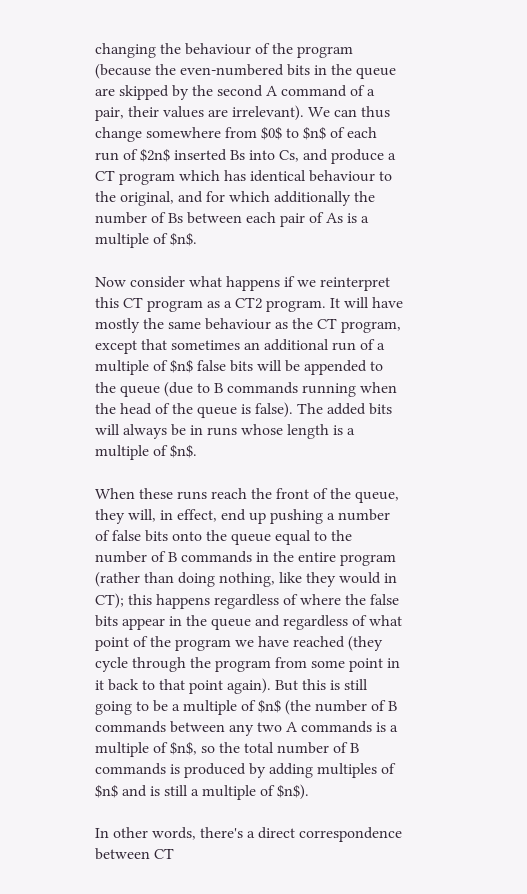changing the behaviour of the program (because the even-numbered bits in the queue are skipped by the second A command of a pair, their values are irrelevant). We can thus change somewhere from $0$ to $n$ of each run of $2n$ inserted Bs into Cs, and produce a CT program which has identical behaviour to the original, and for which additionally the number of Bs between each pair of As is a multiple of $n$.

Now consider what happens if we reinterpret this CT program as a CT2 program. It will have mostly the same behaviour as the CT program, except that sometimes an additional run of a multiple of $n$ false bits will be appended to the queue (due to B commands running when the head of the queue is false). The added bits will always be in runs whose length is a multiple of $n$.

When these runs reach the front of the queue, they will, in effect, end up pushing a number of false bits onto the queue equal to the number of B commands in the entire program (rather than doing nothing, like they would in CT); this happens regardless of where the false bits appear in the queue and regardless of what point of the program we have reached (they cycle through the program from some point in it back to that point again). But this is still going to be a multiple of $n$ (the number of B commands between any two A commands is a multiple of $n$, so the total number of B commands is produced by adding multiples of $n$ and is still a multiple of $n$).

In other words, there's a direct correspondence between CT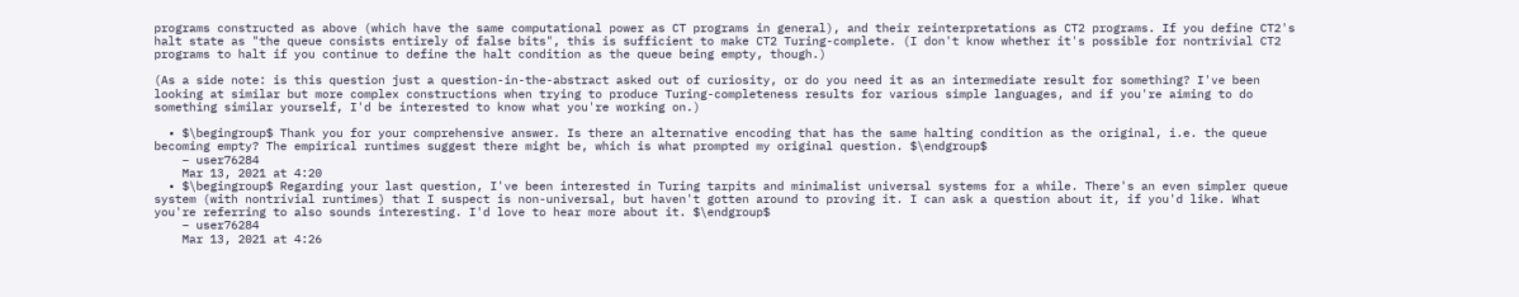programs constructed as above (which have the same computational power as CT programs in general), and their reinterpretations as CT2 programs. If you define CT2's halt state as "the queue consists entirely of false bits", this is sufficient to make CT2 Turing-complete. (I don't know whether it's possible for nontrivial CT2 programs to halt if you continue to define the halt condition as the queue being empty, though.)

(As a side note: is this question just a question-in-the-abstract asked out of curiosity, or do you need it as an intermediate result for something? I've been looking at similar but more complex constructions when trying to produce Turing-completeness results for various simple languages, and if you're aiming to do something similar yourself, I'd be interested to know what you're working on.)

  • $\begingroup$ Thank you for your comprehensive answer. Is there an alternative encoding that has the same halting condition as the original, i.e. the queue becoming empty? The empirical runtimes suggest there might be, which is what prompted my original question. $\endgroup$
    – user76284
    Mar 13, 2021 at 4:20
  • $\begingroup$ Regarding your last question, I've been interested in Turing tarpits and minimalist universal systems for a while. There's an even simpler queue system (with nontrivial runtimes) that I suspect is non-universal, but haven't gotten around to proving it. I can ask a question about it, if you'd like. What you're referring to also sounds interesting. I'd love to hear more about it. $\endgroup$
    – user76284
    Mar 13, 2021 at 4:26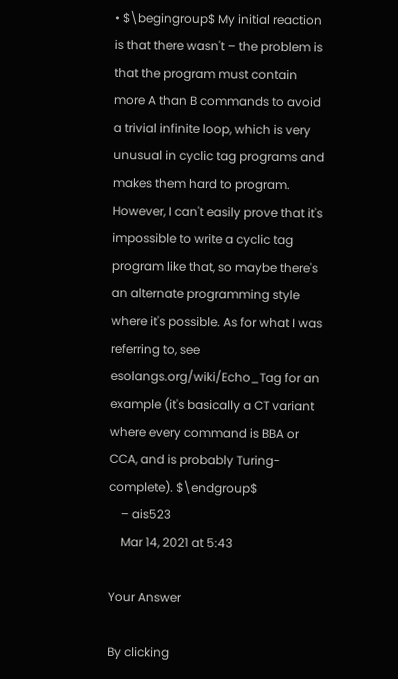• $\begingroup$ My initial reaction is that there wasn't – the problem is that the program must contain more A than B commands to avoid a trivial infinite loop, which is very unusual in cyclic tag programs and makes them hard to program. However, I can't easily prove that it's impossible to write a cyclic tag program like that, so maybe there's an alternate programming style where it's possible. As for what I was referring to, see esolangs.org/wiki/Echo_Tag for an example (it's basically a CT variant where every command is BBA or CCA, and is probably Turing-complete). $\endgroup$
    – ais523
    Mar 14, 2021 at 5:43

Your Answer

By clicking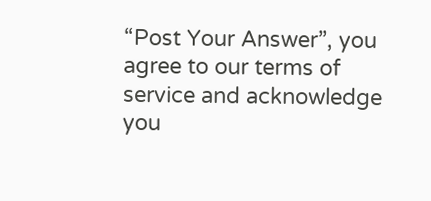“Post Your Answer”, you agree to our terms of service and acknowledge you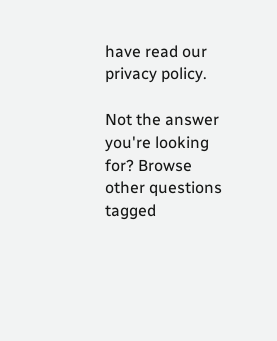have read our privacy policy.

Not the answer you're looking for? Browse other questions tagged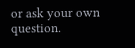or ask your own question.